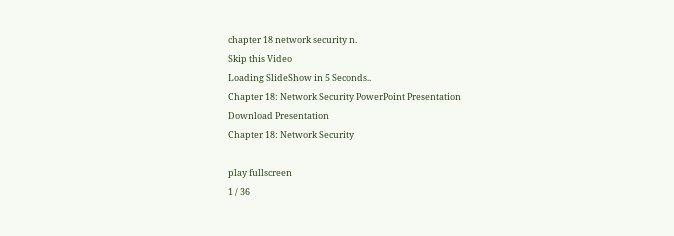chapter 18 network security n.
Skip this Video
Loading SlideShow in 5 Seconds..
Chapter 18: Network Security PowerPoint Presentation
Download Presentation
Chapter 18: Network Security

play fullscreen
1 / 36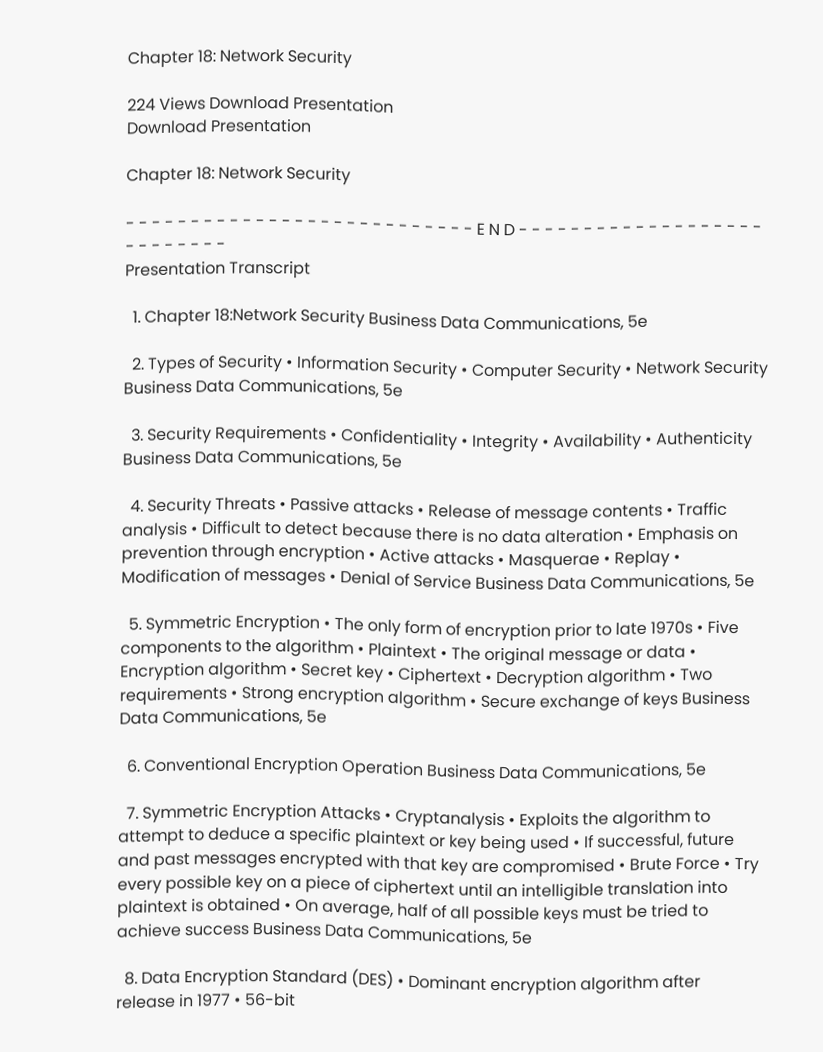Chapter 18: Network Security

224 Views Download Presentation
Download Presentation

Chapter 18: Network Security

- - - - - - - - - - - - - - - - - - - - - - - - - - - E N D - - - - - - - - - - - - - - - - - - - - - - - - - - -
Presentation Transcript

  1. Chapter 18:Network Security Business Data Communications, 5e

  2. Types of Security • Information Security • Computer Security • Network Security Business Data Communications, 5e

  3. Security Requirements • Confidentiality • Integrity • Availability • Authenticity Business Data Communications, 5e

  4. Security Threats • Passive attacks • Release of message contents • Traffic analysis • Difficult to detect because there is no data alteration • Emphasis on prevention through encryption • Active attacks • Masquerae • Replay • Modification of messages • Denial of Service Business Data Communications, 5e

  5. Symmetric Encryption • The only form of encryption prior to late 1970s • Five components to the algorithm • Plaintext • The original message or data • Encryption algorithm • Secret key • Ciphertext • Decryption algorithm • Two requirements • Strong encryption algorithm • Secure exchange of keys Business Data Communications, 5e

  6. Conventional Encryption Operation Business Data Communications, 5e

  7. Symmetric Encryption Attacks • Cryptanalysis • Exploits the algorithm to attempt to deduce a specific plaintext or key being used • If successful, future and past messages encrypted with that key are compromised • Brute Force • Try every possible key on a piece of ciphertext until an intelligible translation into plaintext is obtained • On average, half of all possible keys must be tried to achieve success Business Data Communications, 5e

  8. Data Encryption Standard (DES) • Dominant encryption algorithm after release in 1977 • 56-bit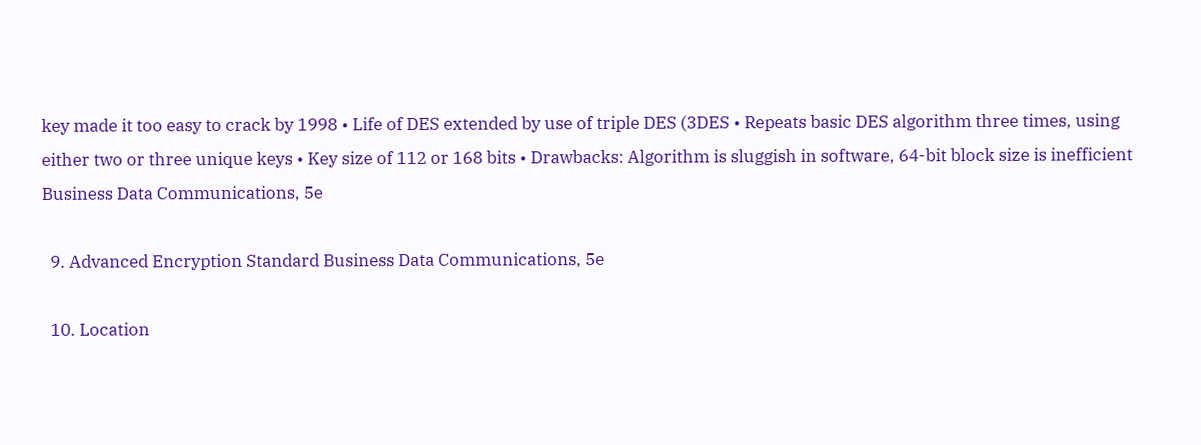key made it too easy to crack by 1998 • Life of DES extended by use of triple DES (3DES • Repeats basic DES algorithm three times, using either two or three unique keys • Key size of 112 or 168 bits • Drawbacks: Algorithm is sluggish in software, 64-bit block size is inefficient Business Data Communications, 5e

  9. Advanced Encryption Standard Business Data Communications, 5e

  10. Location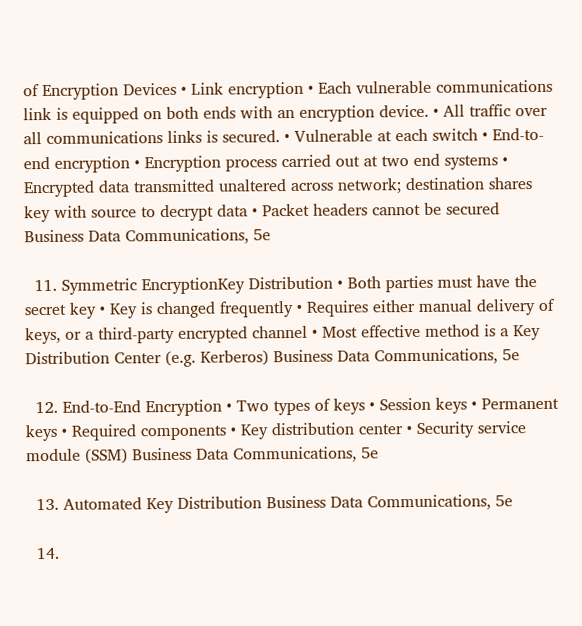of Encryption Devices • Link encryption • Each vulnerable communications link is equipped on both ends with an encryption device. • All traffic over all communications links is secured. • Vulnerable at each switch • End-to-end encryption • Encryption process carried out at two end systems • Encrypted data transmitted unaltered across network; destination shares key with source to decrypt data • Packet headers cannot be secured Business Data Communications, 5e

  11. Symmetric EncryptionKey Distribution • Both parties must have the secret key • Key is changed frequently • Requires either manual delivery of keys, or a third-party encrypted channel • Most effective method is a Key Distribution Center (e.g. Kerberos) Business Data Communications, 5e

  12. End-to-End Encryption • Two types of keys • Session keys • Permanent keys • Required components • Key distribution center • Security service module (SSM) Business Data Communications, 5e

  13. Automated Key Distribution Business Data Communications, 5e

  14.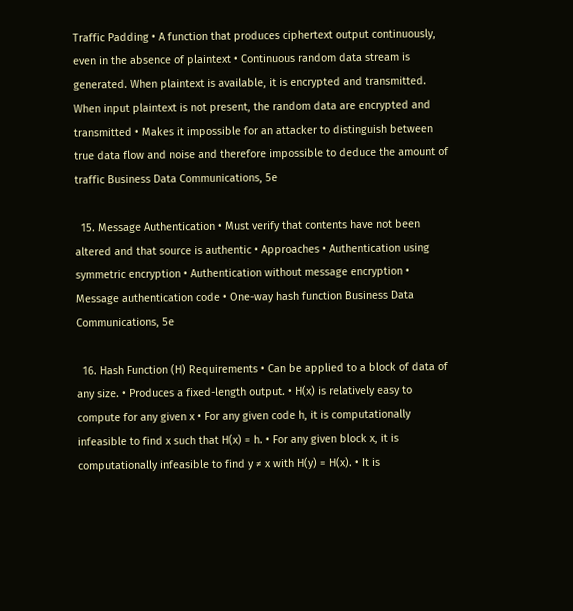Traffic Padding • A function that produces ciphertext output continuously, even in the absence of plaintext • Continuous random data stream is generated. When plaintext is available, it is encrypted and transmitted. When input plaintext is not present, the random data are encrypted and transmitted • Makes it impossible for an attacker to distinguish between true data flow and noise and therefore impossible to deduce the amount of traffic Business Data Communications, 5e

  15. Message Authentication • Must verify that contents have not been altered and that source is authentic • Approaches • Authentication using symmetric encryption • Authentication without message encryption • Message authentication code • One-way hash function Business Data Communications, 5e

  16. Hash Function (H) Requirements • Can be applied to a block of data of any size. • Produces a fixed-length output. • H(x) is relatively easy to compute for any given x • For any given code h, it is computationally infeasible to find x such that H(x) = h. • For any given block x, it is computationally infeasible to find y ≠ x with H(y) = H(x). • It is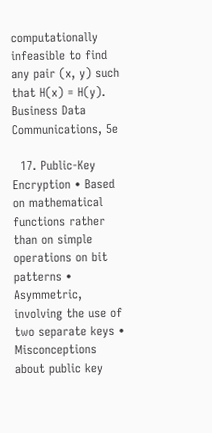computationally infeasible to find any pair (x, y) such that H(x) = H(y). Business Data Communications, 5e

  17. Public-Key Encryption • Based on mathematical functions rather than on simple operations on bit patterns • Asymmetric, involving the use of two separate keys • Misconceptions about public key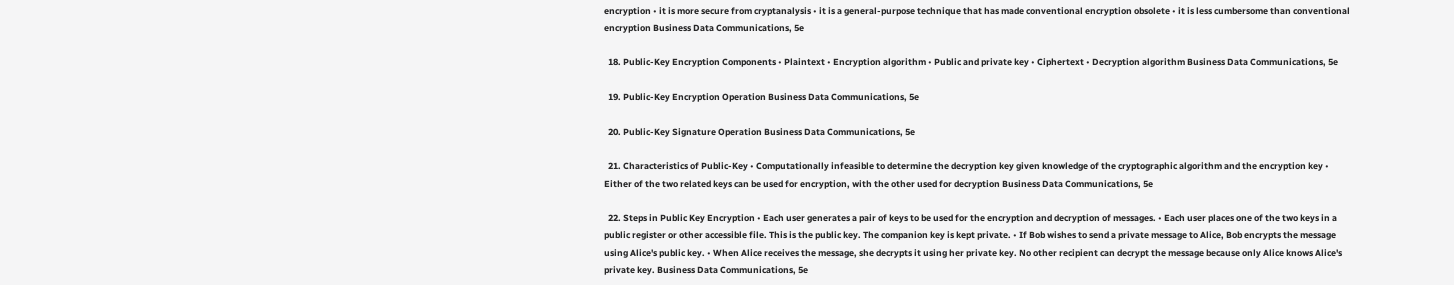encryption • it is more secure from cryptanalysis • it is a general-purpose technique that has made conventional encryption obsolete • it is less cumbersome than conventional encryption Business Data Communications, 5e

  18. Public-Key Encryption Components • Plaintext • Encryption algorithm • Public and private key • Ciphertext • Decryption algorithm Business Data Communications, 5e

  19. Public-Key Encryption Operation Business Data Communications, 5e

  20. Public-Key Signature Operation Business Data Communications, 5e

  21. Characteristics of Public-Key • Computationally infeasible to determine the decryption key given knowledge of the cryptographic algorithm and the encryption key • Either of the two related keys can be used for encryption, with the other used for decryption Business Data Communications, 5e

  22. Steps in Public Key Encryption • Each user generates a pair of keys to be used for the encryption and decryption of messages. • Each user places one of the two keys in a public register or other accessible file. This is the public key. The companion key is kept private. • If Bob wishes to send a private message to Alice, Bob encrypts the message using Alice's public key. • When Alice receives the message, she decrypts it using her private key. No other recipient can decrypt the message because only Alice knows Alice's private key. Business Data Communications, 5e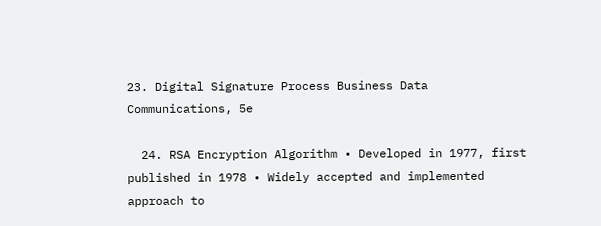23. Digital Signature Process Business Data Communications, 5e

  24. RSA Encryption Algorithm • Developed in 1977, first published in 1978 • Widely accepted and implemented approach to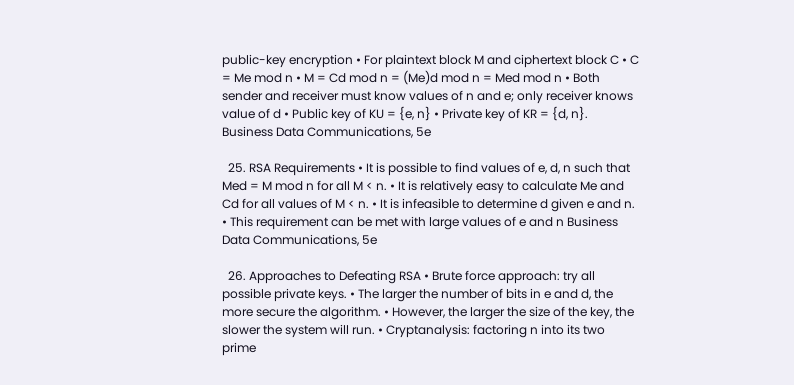public-key encryption • For plaintext block M and ciphertext block C • C = Me mod n • M = Cd mod n = (Me)d mod n = Med mod n • Both sender and receiver must know values of n and e; only receiver knows value of d • Public key of KU = {e, n} • Private key of KR = {d, n}. Business Data Communications, 5e

  25. RSA Requirements • It is possible to find values of e, d, n such that Med = M mod n for all M < n. • It is relatively easy to calculate Me and Cd for all values of M < n. • It is infeasible to determine d given e and n. • This requirement can be met with large values of e and n Business Data Communications, 5e

  26. Approaches to Defeating RSA • Brute force approach: try all possible private keys. • The larger the number of bits in e and d, the more secure the algorithm. • However, the larger the size of the key, the slower the system will run. • Cryptanalysis: factoring n into its two prime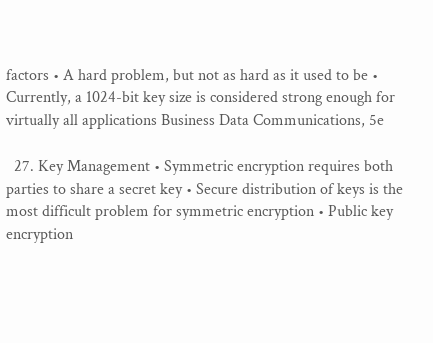factors • A hard problem, but not as hard as it used to be • Currently, a 1024-bit key size is considered strong enough for virtually all applications Business Data Communications, 5e

  27. Key Management • Symmetric encryption requires both parties to share a secret key • Secure distribution of keys is the most difficult problem for symmetric encryption • Public key encryption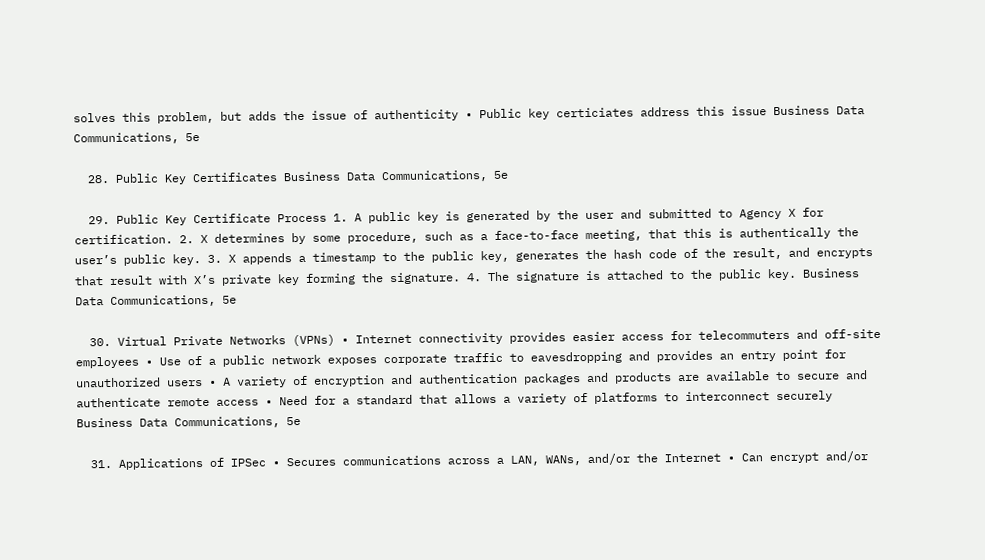solves this problem, but adds the issue of authenticity • Public key certiciates address this issue Business Data Communications, 5e

  28. Public Key Certificates Business Data Communications, 5e

  29. Public Key Certificate Process 1. A public key is generated by the user and submitted to Agency X for certification. 2. X determines by some procedure, such as a face-to-face meeting, that this is authentically the user’s public key. 3. X appends a timestamp to the public key, generates the hash code of the result, and encrypts that result with X’s private key forming the signature. 4. The signature is attached to the public key. Business Data Communications, 5e

  30. Virtual Private Networks (VPNs) • Internet connectivity provides easier access for telecommuters and off-site employees • Use of a public network exposes corporate traffic to eavesdropping and provides an entry point for unauthorized users • A variety of encryption and authentication packages and products are available to secure and authenticate remote access • Need for a standard that allows a variety of platforms to interconnect securely Business Data Communications, 5e

  31. Applications of IPSec • Secures communications across a LAN, WANs, and/or the Internet • Can encrypt and/or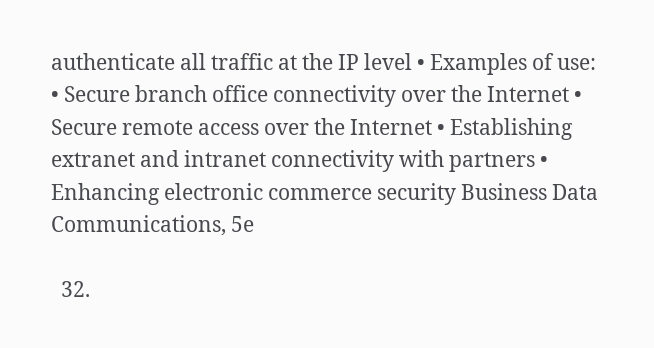authenticate all traffic at the IP level • Examples of use: • Secure branch office connectivity over the Internet • Secure remote access over the Internet • Establishing extranet and intranet connectivity with partners • Enhancing electronic commerce security Business Data Communications, 5e

  32.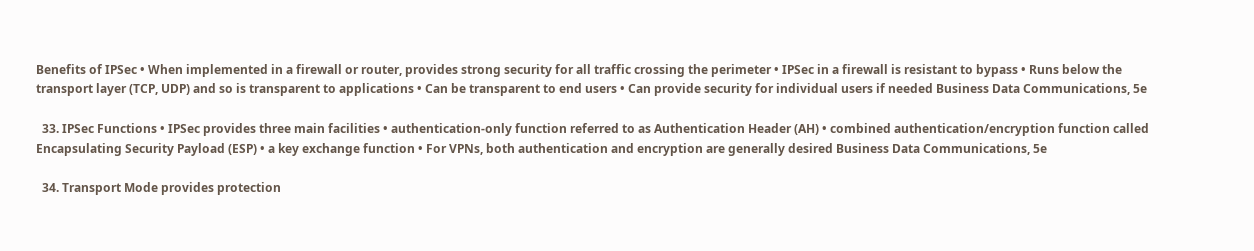Benefits of IPSec • When implemented in a firewall or router, provides strong security for all traffic crossing the perimeter • IPSec in a firewall is resistant to bypass • Runs below the transport layer (TCP, UDP) and so is transparent to applications • Can be transparent to end users • Can provide security for individual users if needed Business Data Communications, 5e

  33. IPSec Functions • IPSec provides three main facilities • authentication-only function referred to as Authentication Header (AH) • combined authentication/encryption function called Encapsulating Security Payload (ESP) • a key exchange function • For VPNs, both authentication and encryption are generally desired Business Data Communications, 5e

  34. Transport Mode provides protection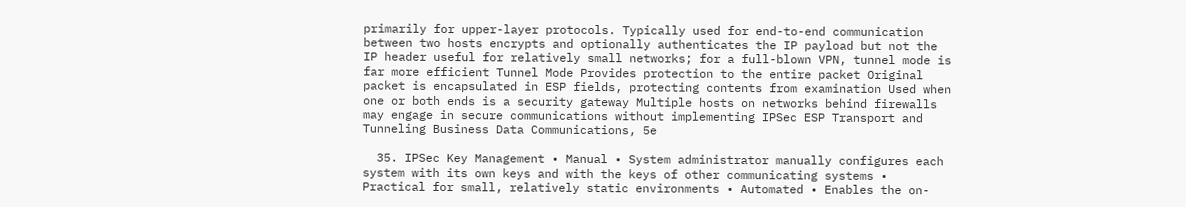primarily for upper-layer protocols. Typically used for end-to-end communication between two hosts encrypts and optionally authenticates the IP payload but not the IP header useful for relatively small networks; for a full-blown VPN, tunnel mode is far more efficient Tunnel Mode Provides protection to the entire packet Original packet is encapsulated in ESP fields, protecting contents from examination Used when one or both ends is a security gateway Multiple hosts on networks behind firewalls may engage in secure communications without implementing IPSec ESP Transport and Tunneling Business Data Communications, 5e

  35. IPSec Key Management • Manual • System administrator manually configures each system with its own keys and with the keys of other communicating systems • Practical for small, relatively static environments • Automated • Enables the on-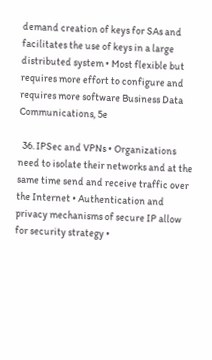demand creation of keys for SAs and facilitates the use of keys in a large distributed system • Most flexible but requires more effort to configure and requires more software Business Data Communications, 5e

  36. IPSec and VPNs • Organizations need to isolate their networks and at the same time send and receive traffic over the Internet • Authentication and privacy mechanisms of secure IP allow for security strategy •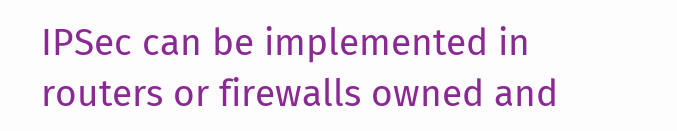IPSec can be implemented in routers or firewalls owned and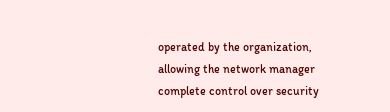operated by the organization, allowing the network manager complete control over security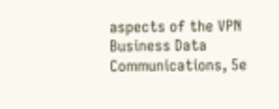aspects of the VPN Business Data Communications, 5e